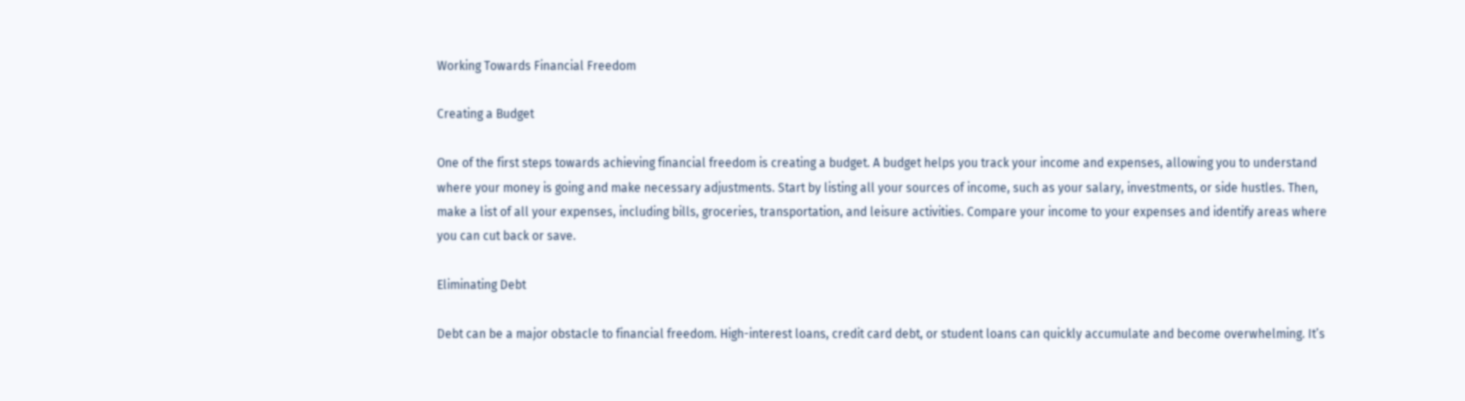Working Towards Financial Freedom

Creating a Budget

One of the first steps towards achieving financial freedom is creating a budget. A budget helps you track your income and expenses, allowing you to understand where your money is going and make necessary adjustments. Start by listing all your sources of income, such as your salary, investments, or side hustles. Then, make a list of all your expenses, including bills, groceries, transportation, and leisure activities. Compare your income to your expenses and identify areas where you can cut back or save.

Eliminating Debt

Debt can be a major obstacle to financial freedom. High-interest loans, credit card debt, or student loans can quickly accumulate and become overwhelming. It’s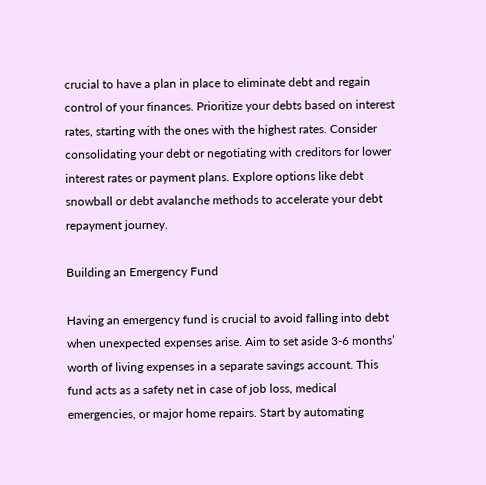crucial to have a plan in place to eliminate debt and regain control of your finances. Prioritize your debts based on interest rates, starting with the ones with the highest rates. Consider consolidating your debt or negotiating with creditors for lower interest rates or payment plans. Explore options like debt snowball or debt avalanche methods to accelerate your debt repayment journey.

Building an Emergency Fund

Having an emergency fund is crucial to avoid falling into debt when unexpected expenses arise. Aim to set aside 3-6 months’ worth of living expenses in a separate savings account. This fund acts as a safety net in case of job loss, medical emergencies, or major home repairs. Start by automating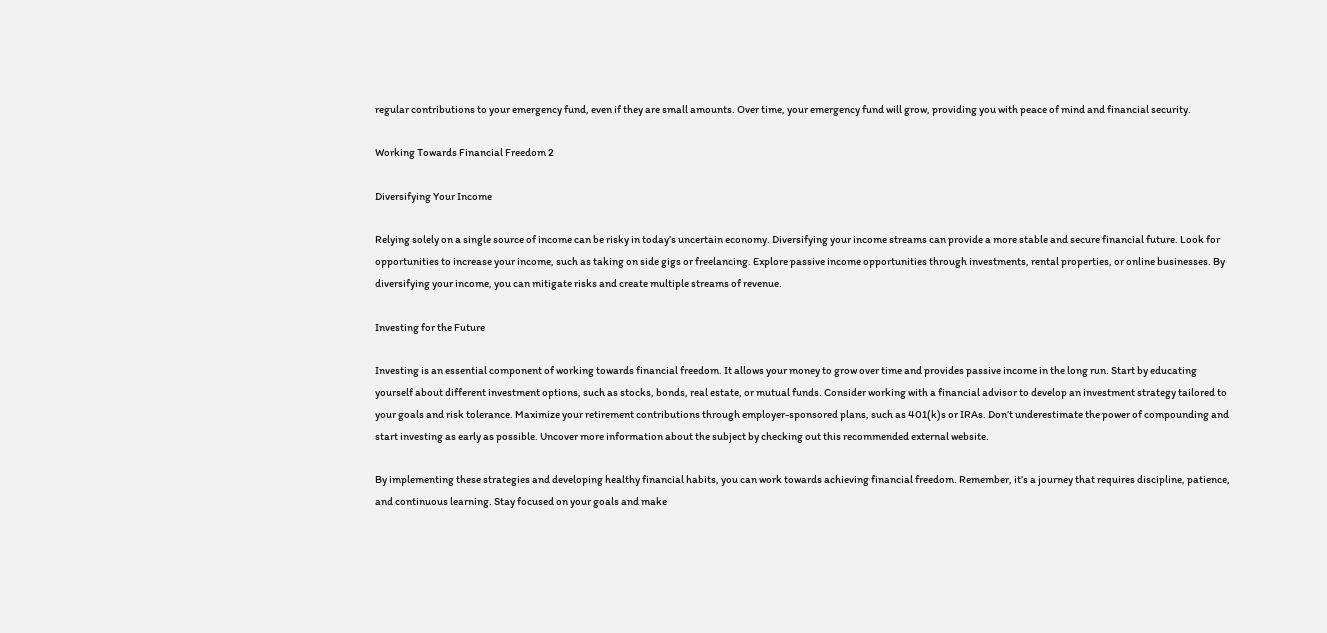regular contributions to your emergency fund, even if they are small amounts. Over time, your emergency fund will grow, providing you with peace of mind and financial security.

Working Towards Financial Freedom 2

Diversifying Your Income

Relying solely on a single source of income can be risky in today’s uncertain economy. Diversifying your income streams can provide a more stable and secure financial future. Look for opportunities to increase your income, such as taking on side gigs or freelancing. Explore passive income opportunities through investments, rental properties, or online businesses. By diversifying your income, you can mitigate risks and create multiple streams of revenue.

Investing for the Future

Investing is an essential component of working towards financial freedom. It allows your money to grow over time and provides passive income in the long run. Start by educating yourself about different investment options, such as stocks, bonds, real estate, or mutual funds. Consider working with a financial advisor to develop an investment strategy tailored to your goals and risk tolerance. Maximize your retirement contributions through employer-sponsored plans, such as 401(k)s or IRAs. Don’t underestimate the power of compounding and start investing as early as possible. Uncover more information about the subject by checking out this recommended external website.

By implementing these strategies and developing healthy financial habits, you can work towards achieving financial freedom. Remember, it’s a journey that requires discipline, patience, and continuous learning. Stay focused on your goals and make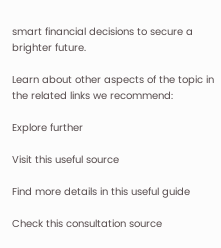smart financial decisions to secure a brighter future.

Learn about other aspects of the topic in the related links we recommend:

Explore further

Visit this useful source

Find more details in this useful guide

Check this consultation source